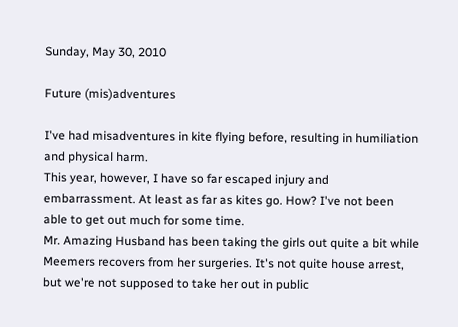Sunday, May 30, 2010

Future (mis)adventures

I've had misadventures in kite flying before, resulting in humiliation and physical harm.
This year, however, I have so far escaped injury and embarrassment. At least as far as kites go. How? I've not been able to get out much for some time.
Mr. Amazing Husband has been taking the girls out quite a bit while Meemers recovers from her surgeries. It's not quite house arrest, but we're not supposed to take her out in public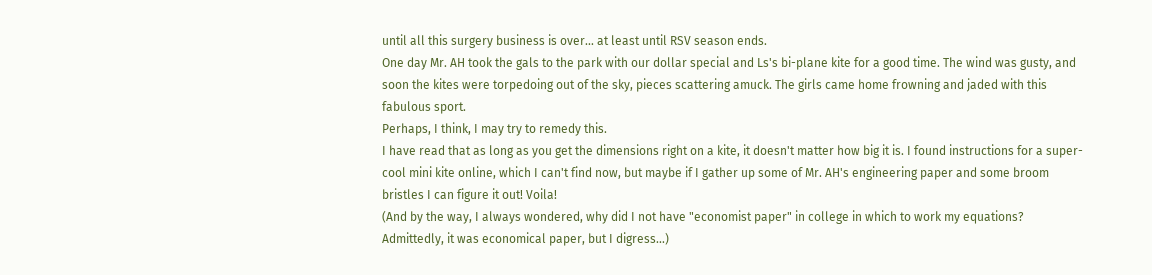until all this surgery business is over... at least until RSV season ends.
One day Mr. AH took the gals to the park with our dollar special and Ls's bi-plane kite for a good time. The wind was gusty, and soon the kites were torpedoing out of the sky, pieces scattering amuck. The girls came home frowning and jaded with this fabulous sport.
Perhaps, I think, I may try to remedy this.
I have read that as long as you get the dimensions right on a kite, it doesn't matter how big it is. I found instructions for a super-cool mini kite online, which I can't find now, but maybe if I gather up some of Mr. AH's engineering paper and some broom bristles I can figure it out! Voila!
(And by the way, I always wondered, why did I not have "economist paper" in college in which to work my equations? Admittedly, it was economical paper, but I digress...)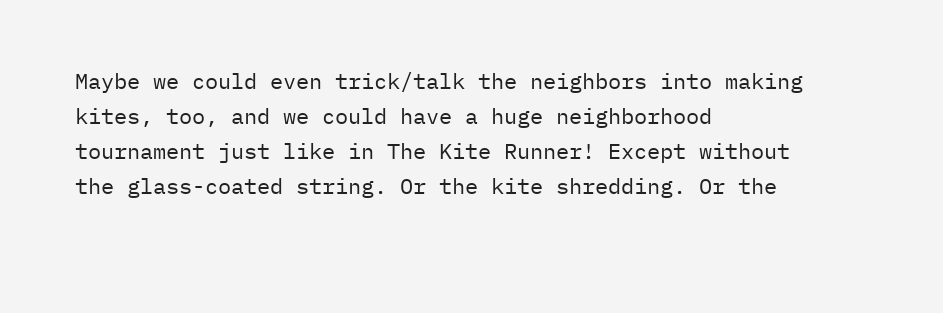Maybe we could even trick/talk the neighbors into making kites, too, and we could have a huge neighborhood tournament just like in The Kite Runner! Except without the glass-coated string. Or the kite shredding. Or the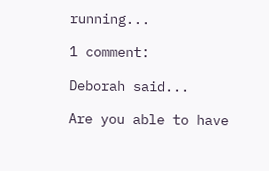running...

1 comment:

Deborah said...

Are you able to have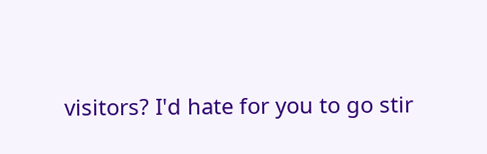visitors? I'd hate for you to go stir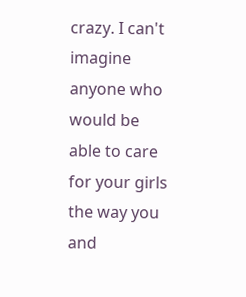crazy. I can't imagine anyone who would be able to care for your girls the way you and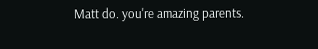Matt do. you're amazing parents.